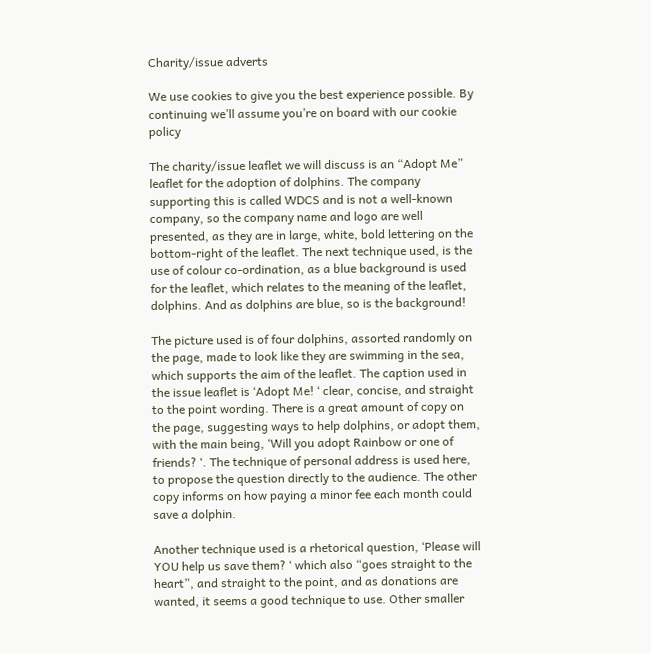Charity/issue adverts

We use cookies to give you the best experience possible. By continuing we’ll assume you’re on board with our cookie policy

The charity/issue leaflet we will discuss is an “Adopt Me” leaflet for the adoption of dolphins. The company supporting this is called WDCS and is not a well-known company, so the company name and logo are well presented, as they are in large, white, bold lettering on the bottom-right of the leaflet. The next technique used, is the use of colour co-ordination, as a blue background is used for the leaflet, which relates to the meaning of the leaflet, dolphins. And as dolphins are blue, so is the background!

The picture used is of four dolphins, assorted randomly on the page, made to look like they are swimming in the sea, which supports the aim of the leaflet. The caption used in the issue leaflet is ‘Adopt Me! ‘ clear, concise, and straight to the point wording. There is a great amount of copy on the page, suggesting ways to help dolphins, or adopt them, with the main being, ‘Will you adopt Rainbow or one of friends? ‘. The technique of personal address is used here, to propose the question directly to the audience. The other copy informs on how paying a minor fee each month could save a dolphin.

Another technique used is a rhetorical question, ‘Please will YOU help us save them? ‘ which also “goes straight to the heart”, and straight to the point, and as donations are wanted, it seems a good technique to use. Other smaller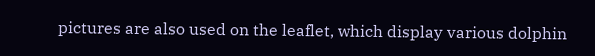pictures are also used on the leaflet, which display various dolphin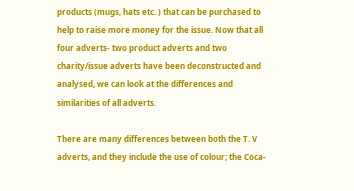products (mugs, hats etc. ) that can be purchased to help to raise more money for the issue. Now that all four adverts- two product adverts and two charity/issue adverts have been deconstructed and analysed, we can look at the differences and similarities of all adverts.

There are many differences between both the T. V adverts, and they include the use of colour; the Coca-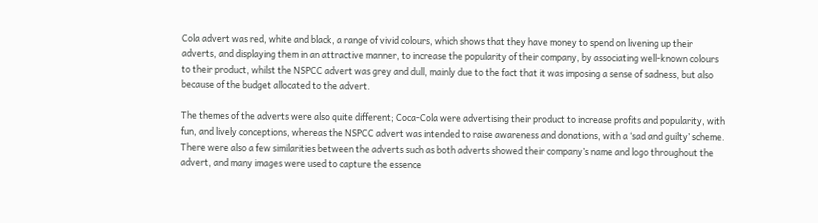Cola advert was red, white and black, a range of vivid colours, which shows that they have money to spend on livening up their adverts, and displaying them in an attractive manner, to increase the popularity of their company, by associating well-known colours to their product, whilst the NSPCC advert was grey and dull, mainly due to the fact that it was imposing a sense of sadness, but also because of the budget allocated to the advert.

The themes of the adverts were also quite different; Coca-Cola were advertising their product to increase profits and popularity, with fun, and lively conceptions, whereas the NSPCC advert was intended to raise awareness and donations, with a ‘sad and guilty’ scheme. There were also a few similarities between the adverts such as both adverts showed their company’s name and logo throughout the advert, and many images were used to capture the essence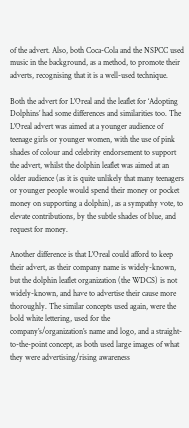of the advert. Also, both Coca-Cola and the NSPCC used music in the background, as a method, to promote their adverts, recognising that it is a well-used technique.

Both the advert for L’Oreal and the leaflet for ‘Adopting Dolphins’ had some differences and similarities too. The L’Oreal advert was aimed at a younger audience of teenage girls or younger women, with the use of pink shades of colour and celebrity endorsement to support the advert, whilst the dolphin leaflet was aimed at an older audience (as it is quite unlikely that many teenagers or younger people would spend their money or pocket money on supporting a dolphin), as a sympathy vote, to elevate contributions, by the subtle shades of blue, and request for money.

Another difference is that L’Oreal could afford to keep their advert, as their company name is widely-known, but the dolphin leaflet organization (the WDCS) is not widely-known, and have to advertise their cause more thoroughly. The similar concepts used again, were the bold white lettering, used for the company’s/organization’s name and logo, and a straight-to-the-point concept, as both used large images of what they were advertising/rising awareness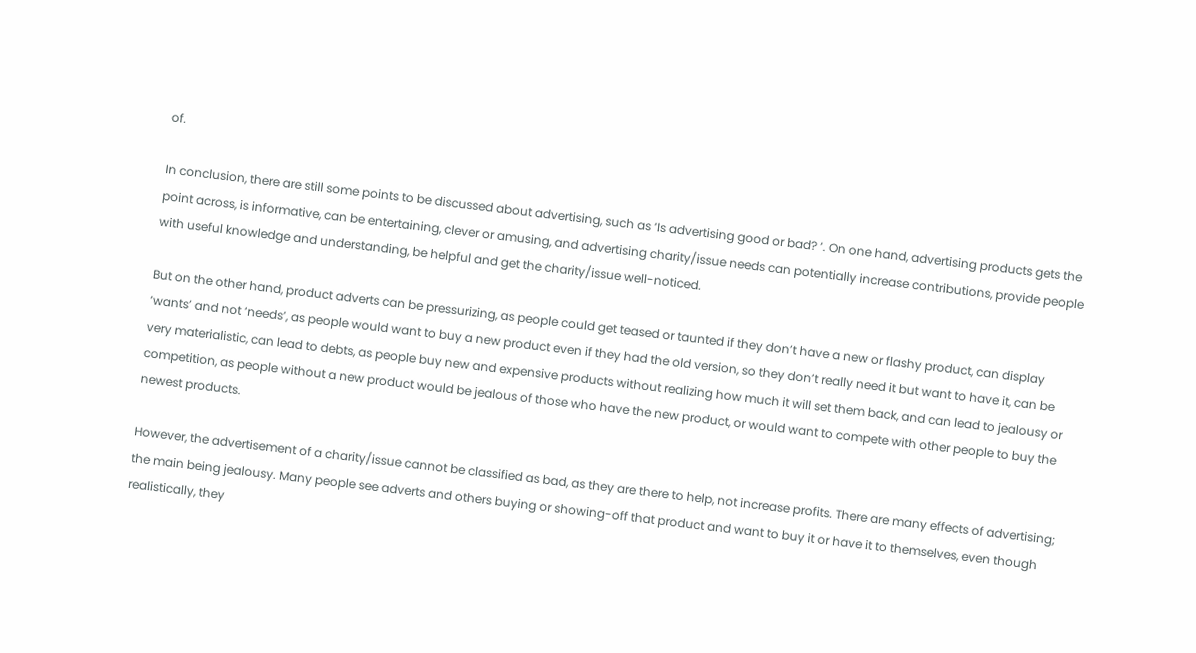of.

In conclusion, there are still some points to be discussed about advertising, such as ‘Is advertising good or bad? ‘. On one hand, advertising products gets the point across, is informative, can be entertaining, clever or amusing, and advertising charity/issue needs can potentially increase contributions, provide people with useful knowledge and understanding, be helpful and get the charity/issue well-noticed.

But on the other hand, product adverts can be pressurizing, as people could get teased or taunted if they don’t have a new or flashy product, can display ‘wants’ and not ‘needs’, as people would want to buy a new product even if they had the old version, so they don’t really need it but want to have it, can be very materialistic, can lead to debts, as people buy new and expensive products without realizing how much it will set them back, and can lead to jealousy or competition, as people without a new product would be jealous of those who have the new product, or would want to compete with other people to buy the newest products.

However, the advertisement of a charity/issue cannot be classified as bad, as they are there to help, not increase profits. There are many effects of advertising; the main being jealousy. Many people see adverts and others buying or showing-off that product and want to buy it or have it to themselves, even though realistically, they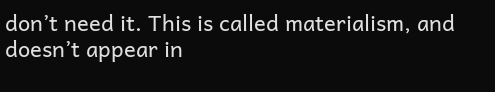don’t need it. This is called materialism, and doesn’t appear in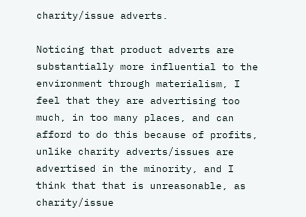charity/issue adverts.

Noticing that product adverts are substantially more influential to the environment through materialism, I feel that they are advertising too much, in too many places, and can afford to do this because of profits, unlike charity adverts/issues are advertised in the minority, and I think that that is unreasonable, as charity/issue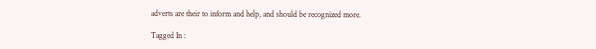adverts are their to inform and help, and should be recognized more.

Tagged In :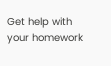Get help with your homework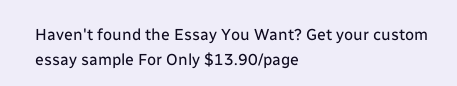Haven't found the Essay You Want? Get your custom essay sample For Only $13.90/page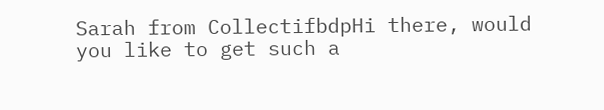Sarah from CollectifbdpHi there, would you like to get such a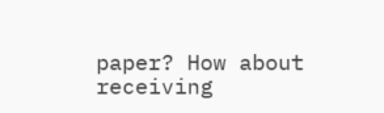paper? How about receiving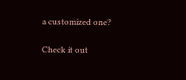a customized one?

Check it out